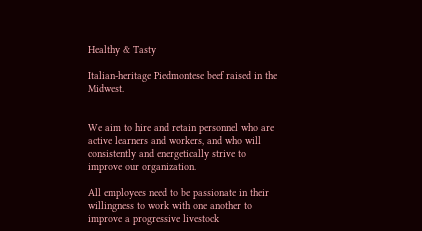Healthy & Tasty

Italian-heritage Piedmontese beef raised in the Midwest.


We aim to hire and retain personnel who are active learners and workers, and who will consistently and energetically strive to improve our organization.

All employees need to be passionate in their willingness to work with one another to improve a progressive livestock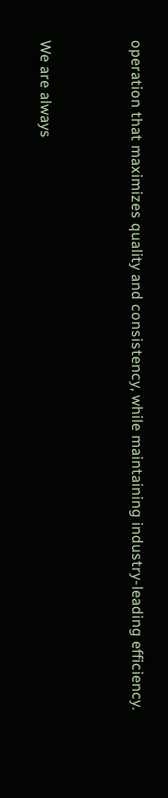operation that maximizes quality and consistency, while maintaining industry-leading efficiency.


We are always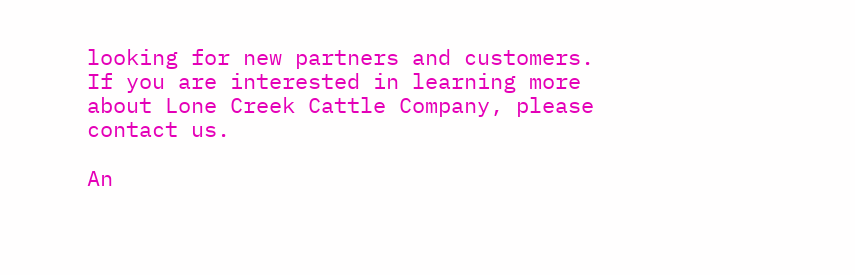looking for new partners and customers. If you are interested in learning more about Lone Creek Cattle Company, please contact us.

An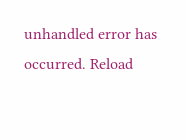unhandled error has occurred. Reload